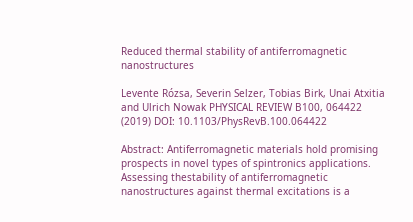Reduced thermal stability of antiferromagnetic nanostructures

Levente Rózsa, Severin Selzer, Tobias Birk, Unai Atxitia and Ulrich Nowak PHYSICAL REVIEW B100, 064422 (2019) DOI: 10.1103/PhysRevB.100.064422

Abstract: Antiferromagnetic materials hold promising prospects in novel types of spintronics applications. Assessing thestability of antiferromagnetic nanostructures against thermal excitations is a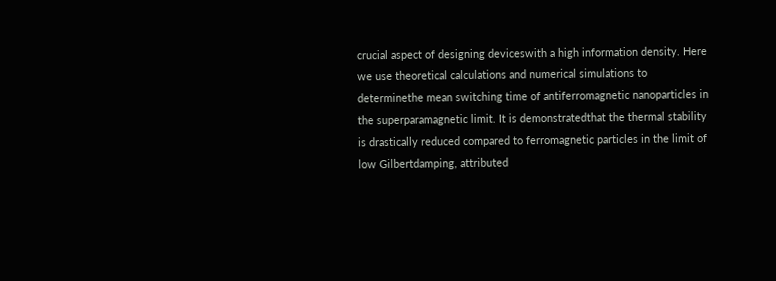crucial aspect of designing deviceswith a high information density. Here we use theoretical calculations and numerical simulations to determinethe mean switching time of antiferromagnetic nanoparticles in the superparamagnetic limit. It is demonstratedthat the thermal stability is drastically reduced compared to ferromagnetic particles in the limit of low Gilbertdamping, attributed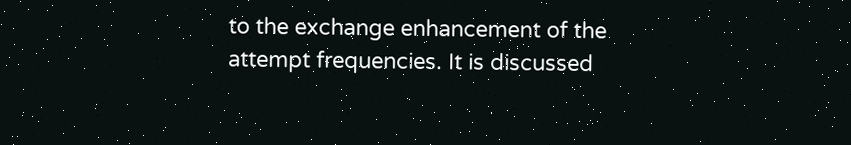to the exchange enhancement of the attempt frequencies. It is discussed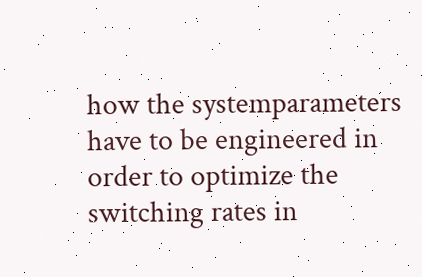how the systemparameters have to be engineered in order to optimize the switching rates in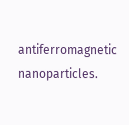antiferromagnetic nanoparticles.